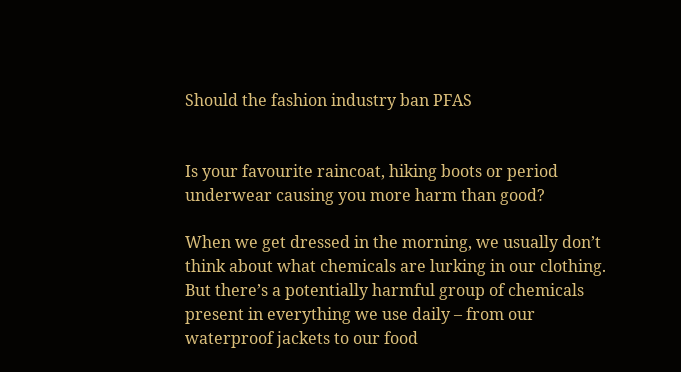Should the fashion industry ban PFAS


Is your favourite raincoat, hiking boots or period underwear causing you more harm than good?

When we get dressed in the morning, we usually don’t think about what chemicals are lurking in our clothing. But there’s a potentially harmful group of chemicals present in everything we use daily – from our waterproof jackets to our food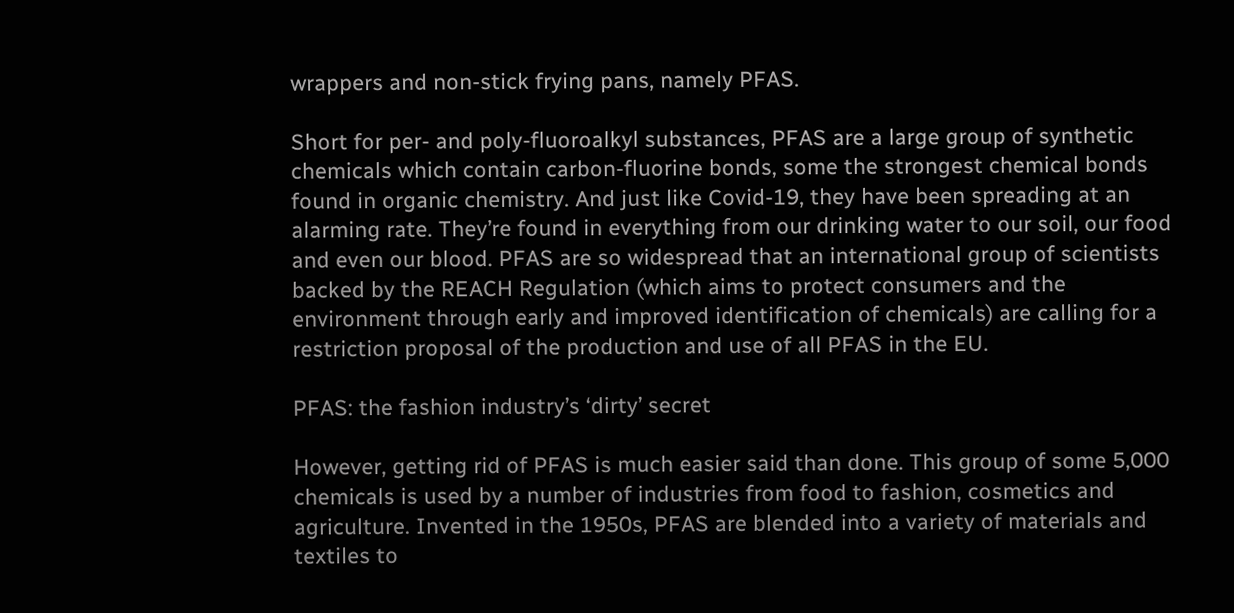wrappers and non-stick frying pans, namely PFAS.

Short for per- and poly-fluoroalkyl substances, PFAS are a large group of synthetic chemicals which contain carbon-fluorine bonds, some the strongest chemical bonds found in organic chemistry. And just like Covid-19, they have been spreading at an alarming rate. They’re found in everything from our drinking water to our soil, our food and even our blood. PFAS are so widespread that an international group of scientists backed by the REACH Regulation (which aims to protect consumers and the environment through early and improved identification of chemicals) are calling for a restriction proposal of the production and use of all PFAS in the EU.

PFAS: the fashion industry’s ‘dirty’ secret

However, getting rid of PFAS is much easier said than done. This group of some 5,000 chemicals is used by a number of industries from food to fashion, cosmetics and agriculture. Invented in the 1950s, PFAS are blended into a variety of materials and textiles to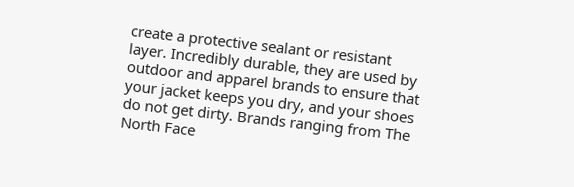create a protective sealant or resistant layer. Incredibly durable, they are used by outdoor and apparel brands to ensure that your jacket keeps you dry, and your shoes do not get dirty. Brands ranging from The North Face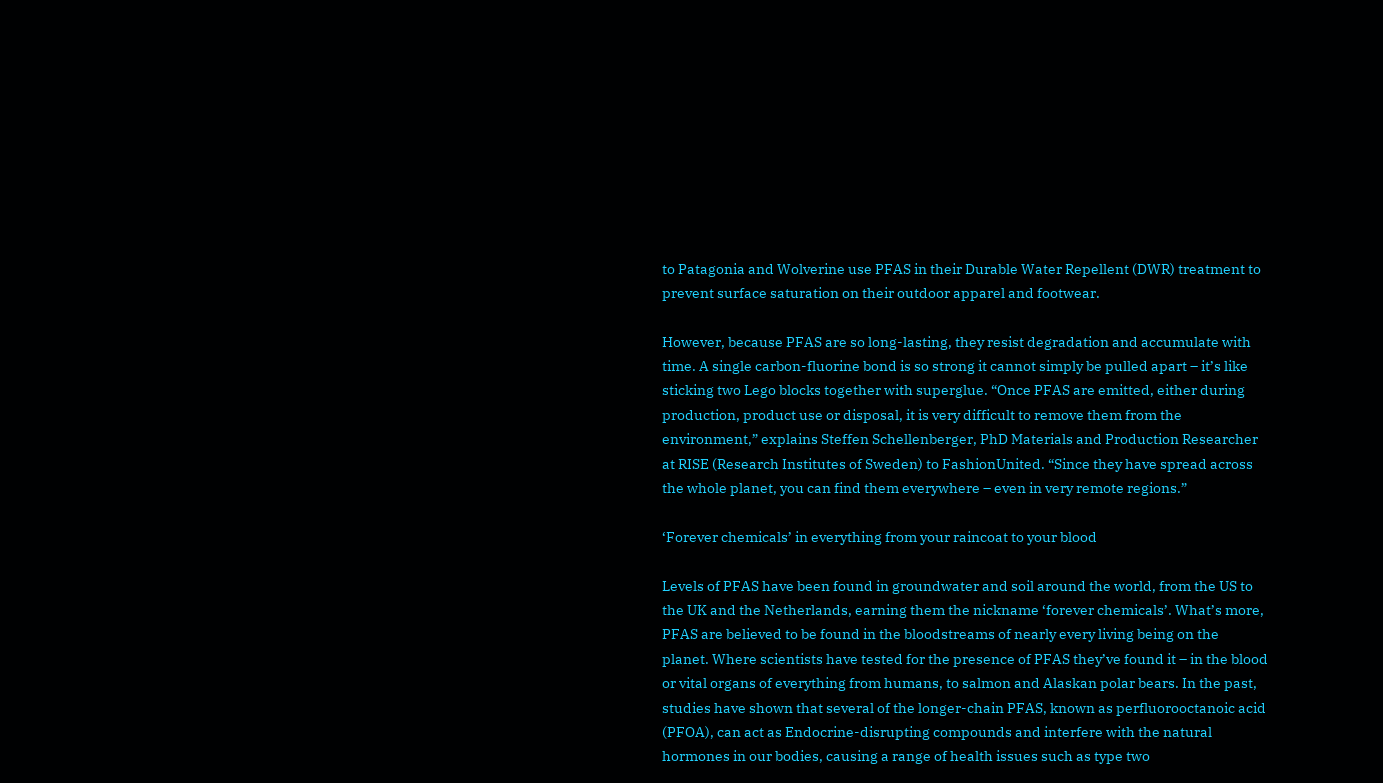to Patagonia and Wolverine use PFAS in their Durable Water Repellent (DWR) treatment to prevent surface saturation on their outdoor apparel and footwear.

However, because PFAS are so long-lasting, they resist degradation and accumulate with time. A single carbon-fluorine bond is so strong it cannot simply be pulled apart – it’s like sticking two Lego blocks together with superglue. “Once PFAS are emitted, either during production, product use or disposal, it is very difficult to remove them from the environment,” explains Steffen Schellenberger, PhD Materials and Production Researcher at RISE (Research Institutes of Sweden) to FashionUnited. “Since they have spread across the whole planet, you can find them everywhere – even in very remote regions.”

‘Forever chemicals’ in everything from your raincoat to your blood

Levels of PFAS have been found in groundwater and soil around the world, from the US to the UK and the Netherlands, earning them the nickname ‘forever chemicals’. What’s more, PFAS are believed to be found in the bloodstreams of nearly every living being on the planet. Where scientists have tested for the presence of PFAS they’ve found it – in the blood or vital organs of everything from humans, to salmon and Alaskan polar bears. In the past, studies have shown that several of the longer-chain PFAS, known as perfluorooctanoic acid (PFOA), can act as Endocrine-disrupting compounds and interfere with the natural hormones in our bodies, causing a range of health issues such as type two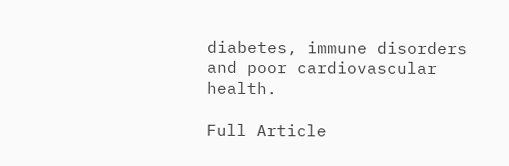diabetes, immune disorders and poor cardiovascular health.

Full Article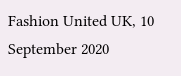Fashion United UK, 10 September 2020